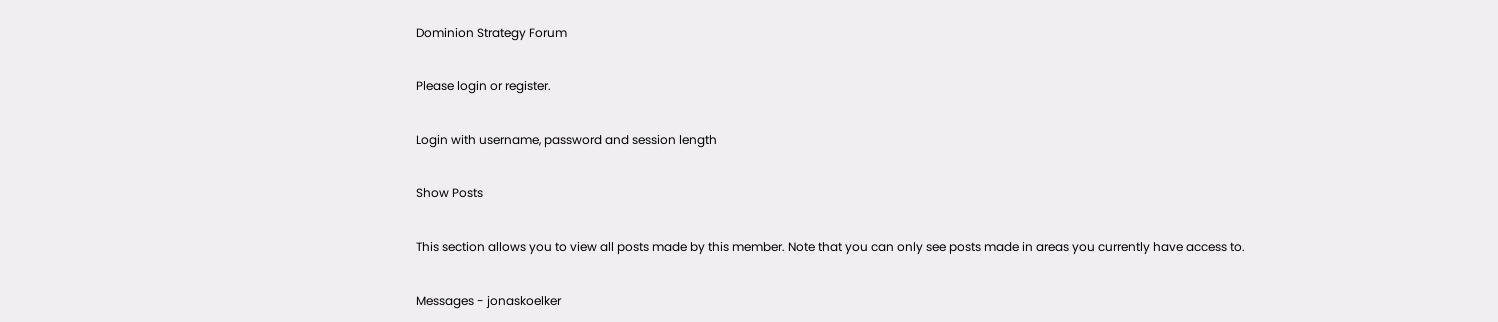Dominion Strategy Forum

Please login or register.

Login with username, password and session length

Show Posts

This section allows you to view all posts made by this member. Note that you can only see posts made in areas you currently have access to.

Messages - jonaskoelker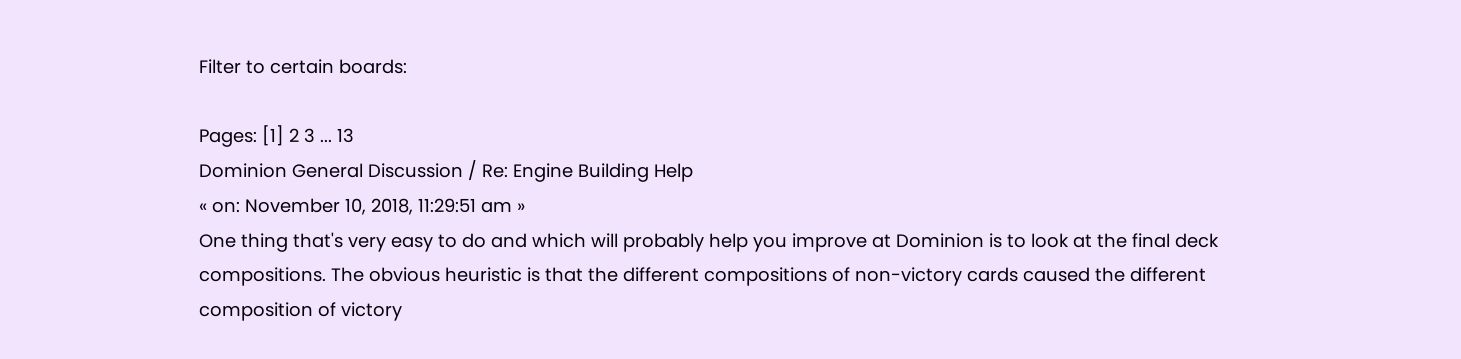Filter to certain boards:

Pages: [1] 2 3 ... 13
Dominion General Discussion / Re: Engine Building Help
« on: November 10, 2018, 11:29:51 am »
One thing that's very easy to do and which will probably help you improve at Dominion is to look at the final deck compositions. The obvious heuristic is that the different compositions of non-victory cards caused the different composition of victory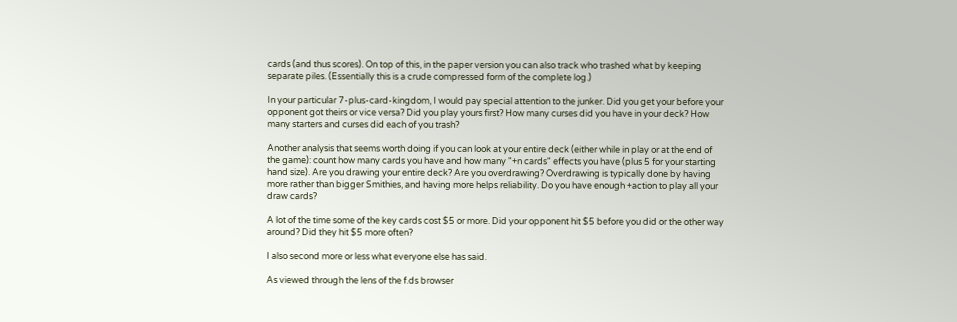cards (and thus scores). On top of this, in the paper version you can also track who trashed what by keeping separate piles. (Essentially this is a crude compressed form of the complete log.)

In your particular 7-plus-card-kingdom, I would pay special attention to the junker. Did you get your before your opponent got theirs or vice versa? Did you play yours first? How many curses did you have in your deck? How many starters and curses did each of you trash?

Another analysis that seems worth doing if you can look at your entire deck (either while in play or at the end of the game): count how many cards you have and how many "+n cards" effects you have (plus 5 for your starting hand size). Are you drawing your entire deck? Are you overdrawing? Overdrawing is typically done by having more rather than bigger Smithies, and having more helps reliability. Do you have enough +action to play all your draw cards?

A lot of the time some of the key cards cost $5 or more. Did your opponent hit $5 before you did or the other way around? Did they hit $5 more often?

I also second more or less what everyone else has said.

As viewed through the lens of the f.ds browser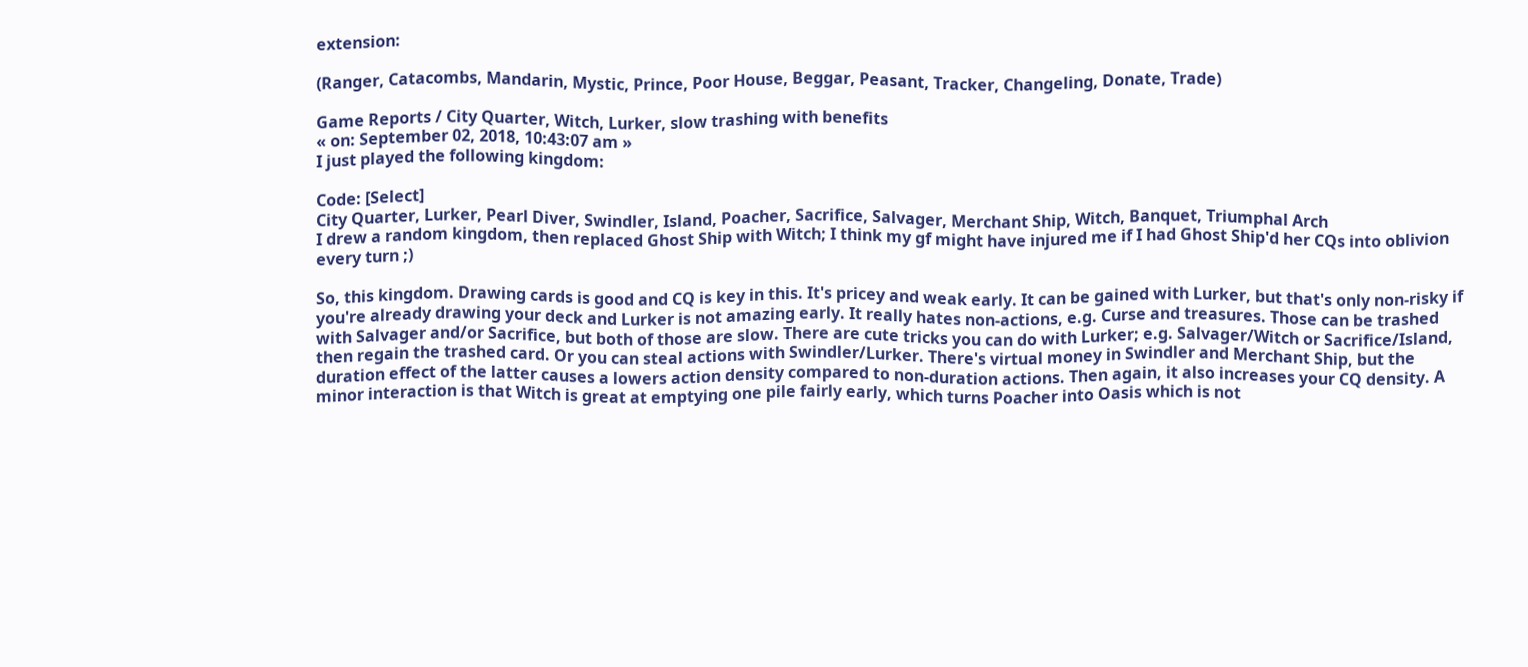extension:

(Ranger, Catacombs, Mandarin, Mystic, Prince, Poor House, Beggar, Peasant, Tracker, Changeling, Donate, Trade)

Game Reports / City Quarter, Witch, Lurker, slow trashing with benefits
« on: September 02, 2018, 10:43:07 am »
I just played the following kingdom:

Code: [Select]
City Quarter, Lurker, Pearl Diver, Swindler, Island, Poacher, Sacrifice, Salvager, Merchant Ship, Witch, Banquet, Triumphal Arch
I drew a random kingdom, then replaced Ghost Ship with Witch; I think my gf might have injured me if I had Ghost Ship'd her CQs into oblivion every turn ;)

So, this kingdom. Drawing cards is good and CQ is key in this. It's pricey and weak early. It can be gained with Lurker, but that's only non-risky if you're already drawing your deck and Lurker is not amazing early. It really hates non-actions, e.g. Curse and treasures. Those can be trashed with Salvager and/or Sacrifice, but both of those are slow. There are cute tricks you can do with Lurker; e.g. Salvager/Witch or Sacrifice/Island, then regain the trashed card. Or you can steal actions with Swindler/Lurker. There's virtual money in Swindler and Merchant Ship, but the duration effect of the latter causes a lowers action density compared to non-duration actions. Then again, it also increases your CQ density. A minor interaction is that Witch is great at emptying one pile fairly early, which turns Poacher into Oasis which is not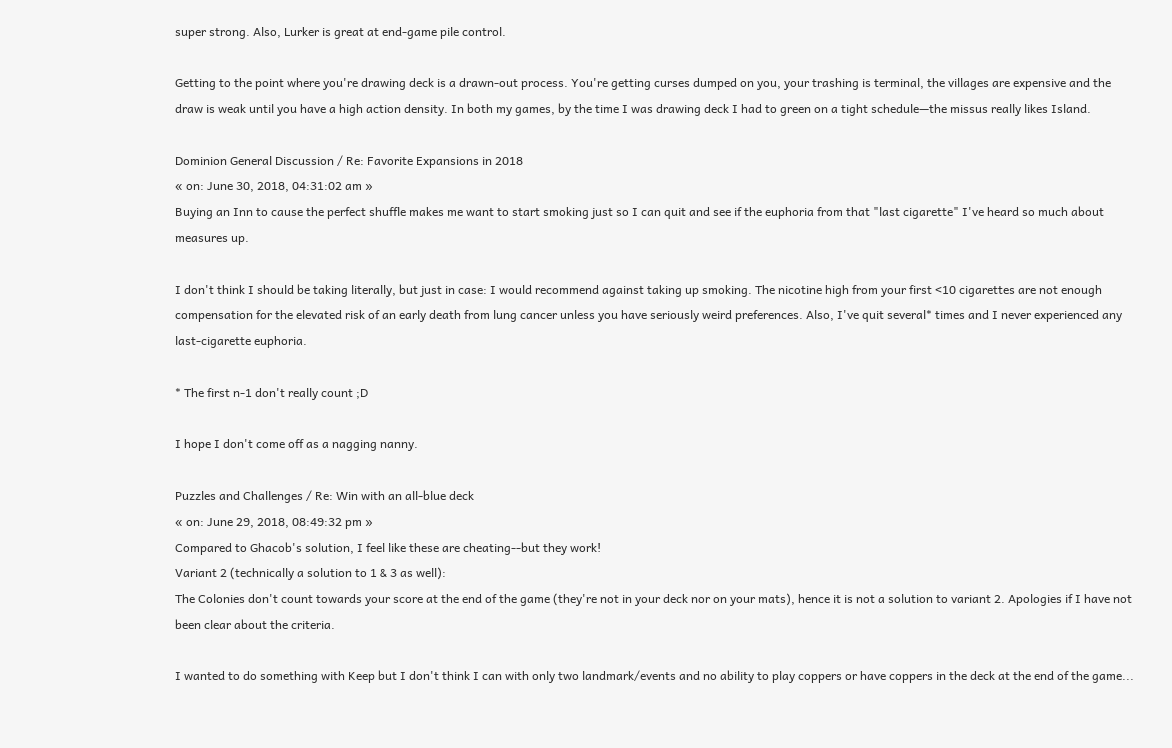super strong. Also, Lurker is great at end-game pile control.

Getting to the point where you're drawing deck is a drawn-out process. You're getting curses dumped on you, your trashing is terminal, the villages are expensive and the draw is weak until you have a high action density. In both my games, by the time I was drawing deck I had to green on a tight schedule—the missus really likes Island.

Dominion General Discussion / Re: Favorite Expansions in 2018
« on: June 30, 2018, 04:31:02 am »
Buying an Inn to cause the perfect shuffle makes me want to start smoking just so I can quit and see if the euphoria from that "last cigarette" I've heard so much about measures up.

I don't think I should be taking literally, but just in case: I would recommend against taking up smoking. The nicotine high from your first <10 cigarettes are not enough compensation for the elevated risk of an early death from lung cancer unless you have seriously weird preferences. Also, I've quit several* times and I never experienced any last-cigarette euphoria.

* The first n-1 don't really count ;D

I hope I don't come off as a nagging nanny.

Puzzles and Challenges / Re: Win with an all-blue deck
« on: June 29, 2018, 08:49:32 pm »
Compared to Ghacob's solution, I feel like these are cheating--but they work!
Variant 2 (technically a solution to 1 & 3 as well):
The Colonies don't count towards your score at the end of the game (they're not in your deck nor on your mats), hence it is not a solution to variant 2. Apologies if I have not been clear about the criteria.

I wanted to do something with Keep but I don't think I can with only two landmark/events and no ability to play coppers or have coppers in the deck at the end of the game...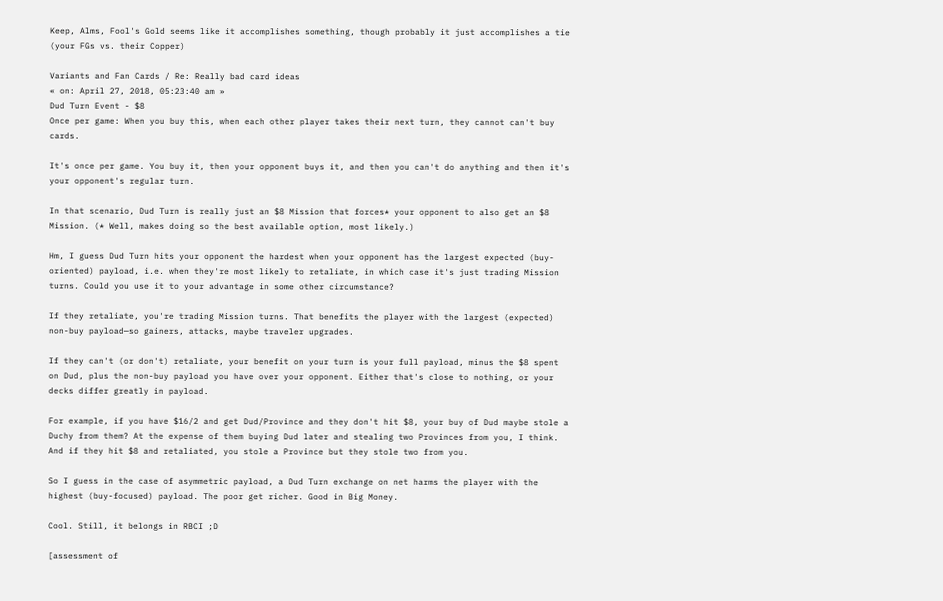Keep, Alms, Fool's Gold seems like it accomplishes something, though probably it just accomplishes a tie (your FGs vs. their Copper)

Variants and Fan Cards / Re: Really bad card ideas
« on: April 27, 2018, 05:23:40 am »
Dud Turn Event - $8
Once per game: When you buy this, when each other player takes their next turn, they cannot can't buy cards.

It's once per game. You buy it, then your opponent buys it, and then you can't do anything and then it's your opponent's regular turn.

In that scenario, Dud Turn is really just an $8 Mission that forces* your opponent to also get an $8 Mission. (* Well, makes doing so the best available option, most likely.)

Hm, I guess Dud Turn hits your opponent the hardest when your opponent has the largest expected (buy-oriented) payload, i.e. when they're most likely to retaliate, in which case it's just trading Mission turns. Could you use it to your advantage in some other circumstance?

If they retaliate, you're trading Mission turns. That benefits the player with the largest (expected) non-buy payload—so gainers, attacks, maybe traveler upgrades.

If they can't (or don't) retaliate, your benefit on your turn is your full payload, minus the $8 spent on Dud, plus the non-buy payload you have over your opponent. Either that's close to nothing, or your decks differ greatly in payload.

For example, if you have $16/2 and get Dud/Province and they don't hit $8, your buy of Dud maybe stole a Duchy from them? At the expense of them buying Dud later and stealing two Provinces from you, I think. And if they hit $8 and retaliated, you stole a Province but they stole two from you.

So I guess in the case of asymmetric payload, a Dud Turn exchange on net harms the player with the highest (buy-focused) payload. The poor get richer. Good in Big Money.

Cool. Still, it belongs in RBCI ;D

[assessment of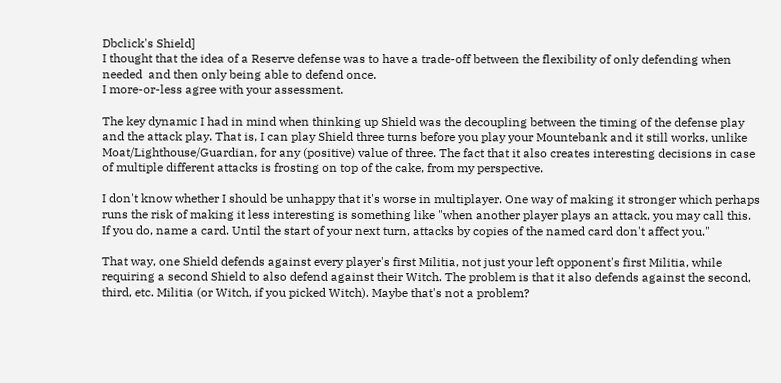Dbclick's Shield]
I thought that the idea of a Reserve defense was to have a trade-off between the flexibility of only defending when needed  and then only being able to defend once.
I more-or-less agree with your assessment.

The key dynamic I had in mind when thinking up Shield was the decoupling between the timing of the defense play and the attack play. That is, I can play Shield three turns before you play your Mountebank and it still works, unlike Moat/Lighthouse/Guardian, for any (positive) value of three. The fact that it also creates interesting decisions in case of multiple different attacks is frosting on top of the cake, from my perspective.

I don't know whether I should be unhappy that it's worse in multiplayer. One way of making it stronger which perhaps runs the risk of making it less interesting is something like "when another player plays an attack, you may call this. If you do, name a card. Until the start of your next turn, attacks by copies of the named card don't affect you."

That way, one Shield defends against every player's first Militia, not just your left opponent's first Militia, while requiring a second Shield to also defend against their Witch. The problem is that it also defends against the second, third, etc. Militia (or Witch, if you picked Witch). Maybe that's not a problem?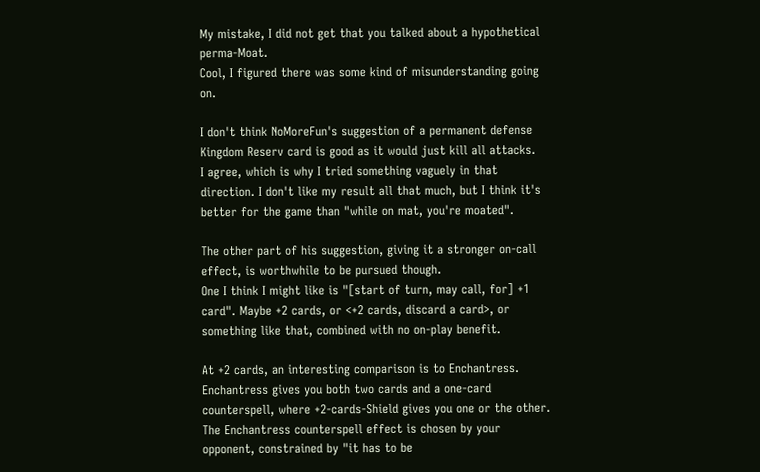My mistake, I did not get that you talked about a hypothetical perma-Moat.
Cool, I figured there was some kind of misunderstanding going on.

I don't think NoMoreFun's suggestion of a permanent defense Kingdom Reserv card is good as it would just kill all attacks.
I agree, which is why I tried something vaguely in that direction. I don't like my result all that much, but I think it's better for the game than "while on mat, you're moated".

The other part of his suggestion, giving it a stronger on-call effect, is worthwhile to be pursued though.
One I think I might like is "[start of turn, may call, for] +1 card". Maybe +2 cards, or <+2 cards, discard a card>, or something like that, combined with no on-play benefit.

At +2 cards, an interesting comparison is to Enchantress. Enchantress gives you both two cards and a one-card counterspell, where +2-cards-Shield gives you one or the other. The Enchantress counterspell effect is chosen by your opponent, constrained by "it has to be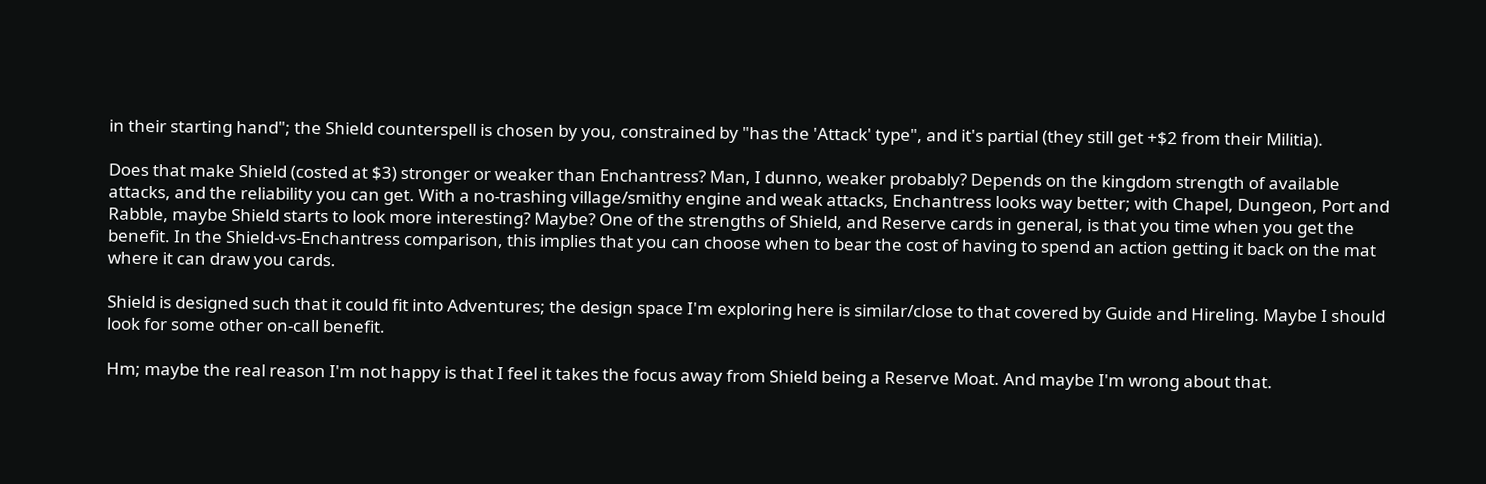in their starting hand"; the Shield counterspell is chosen by you, constrained by "has the 'Attack' type", and it's partial (they still get +$2 from their Militia).

Does that make Shield (costed at $3) stronger or weaker than Enchantress? Man, I dunno, weaker probably? Depends on the kingdom strength of available attacks, and the reliability you can get. With a no-trashing village/smithy engine and weak attacks, Enchantress looks way better; with Chapel, Dungeon, Port and Rabble, maybe Shield starts to look more interesting? Maybe? One of the strengths of Shield, and Reserve cards in general, is that you time when you get the benefit. In the Shield-vs-Enchantress comparison, this implies that you can choose when to bear the cost of having to spend an action getting it back on the mat where it can draw you cards.

Shield is designed such that it could fit into Adventures; the design space I'm exploring here is similar/close to that covered by Guide and Hireling. Maybe I should look for some other on-call benefit.

Hm; maybe the real reason I'm not happy is that I feel it takes the focus away from Shield being a Reserve Moat. And maybe I'm wrong about that.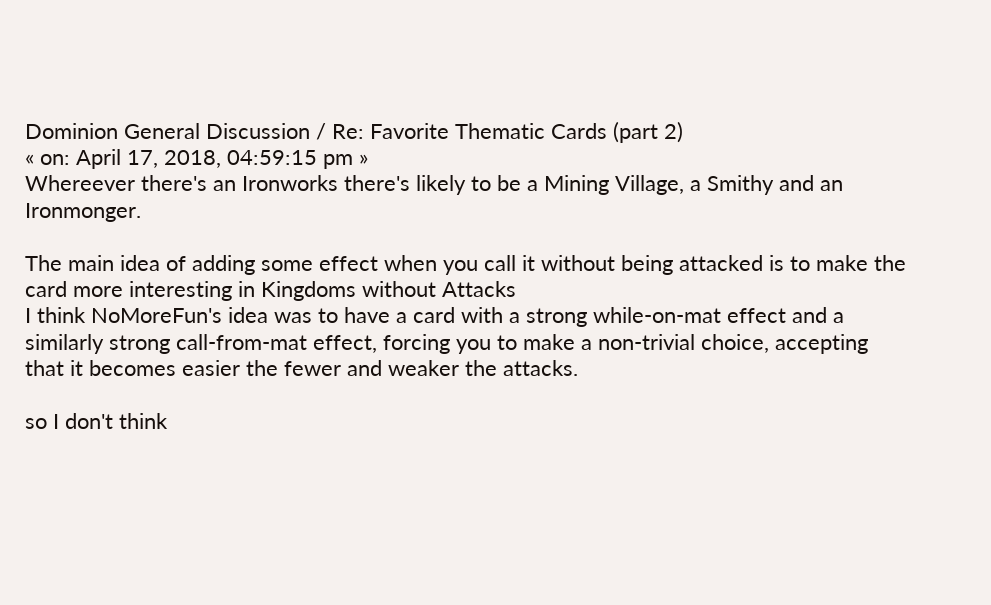Dominion General Discussion / Re: Favorite Thematic Cards (part 2)
« on: April 17, 2018, 04:59:15 pm »
Whereever there's an Ironworks there's likely to be a Mining Village, a Smithy and an Ironmonger.

The main idea of adding some effect when you call it without being attacked is to make the card more interesting in Kingdoms without Attacks
I think NoMoreFun's idea was to have a card with a strong while-on-mat effect and a similarly strong call-from-mat effect, forcing you to make a non-trivial choice, accepting that it becomes easier the fewer and weaker the attacks.

so I don't think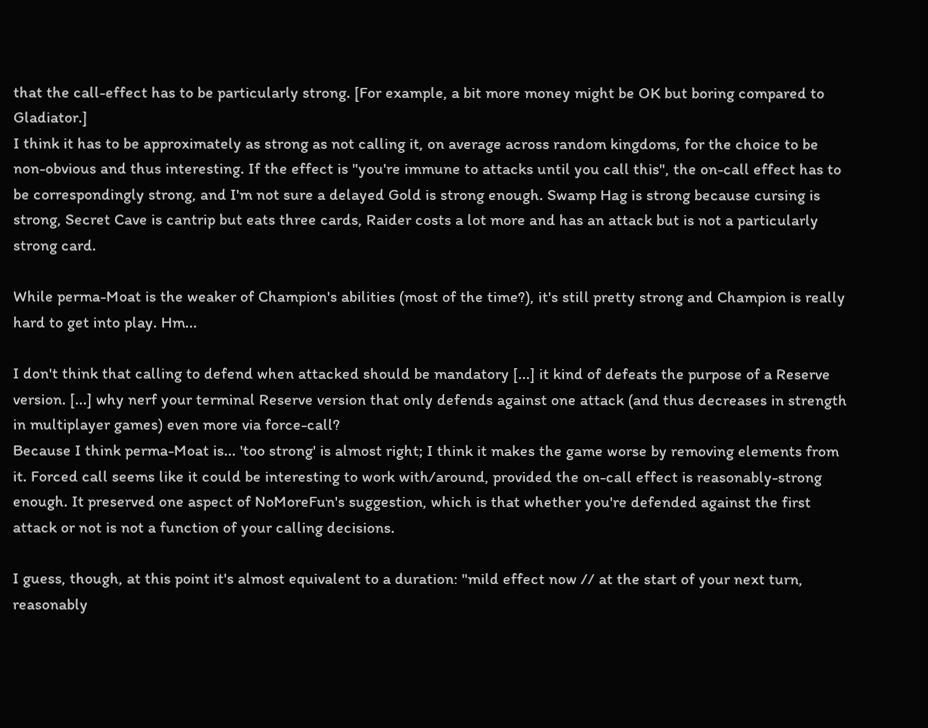that the call-effect has to be particularly strong. [For example, a bit more money might be OK but boring compared to Gladiator.]
I think it has to be approximately as strong as not calling it, on average across random kingdoms, for the choice to be non-obvious and thus interesting. If the effect is "you're immune to attacks until you call this", the on-call effect has to be correspondingly strong, and I'm not sure a delayed Gold is strong enough. Swamp Hag is strong because cursing is strong, Secret Cave is cantrip but eats three cards, Raider costs a lot more and has an attack but is not a particularly strong card.

While perma-Moat is the weaker of Champion's abilities (most of the time?), it's still pretty strong and Champion is really hard to get into play. Hm...

I don't think that calling to defend when attacked should be mandatory [...] it kind of defeats the purpose of a Reserve version. [...] why nerf your terminal Reserve version that only defends against one attack (and thus decreases in strength in multiplayer games) even more via force-call?
Because I think perma-Moat is... 'too strong' is almost right; I think it makes the game worse by removing elements from it. Forced call seems like it could be interesting to work with/around, provided the on-call effect is reasonably-strong enough. It preserved one aspect of NoMoreFun's suggestion, which is that whether you're defended against the first attack or not is not a function of your calling decisions.

I guess, though, at this point it's almost equivalent to a duration: "mild effect now // at the start of your next turn, reasonably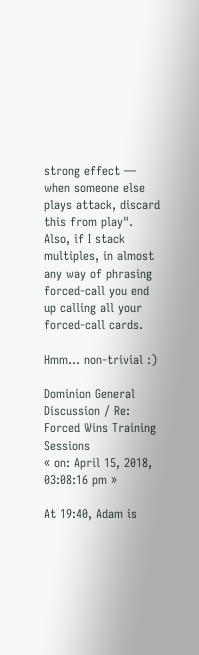strong effect — when someone else plays attack, discard this from play". Also, if I stack multiples, in almost any way of phrasing forced-call you end up calling all your forced-call cards.

Hmm... non-trivial :)

Dominion General Discussion / Re: Forced Wins Training Sessions
« on: April 15, 2018, 03:08:16 pm »

At 19:40, Adam is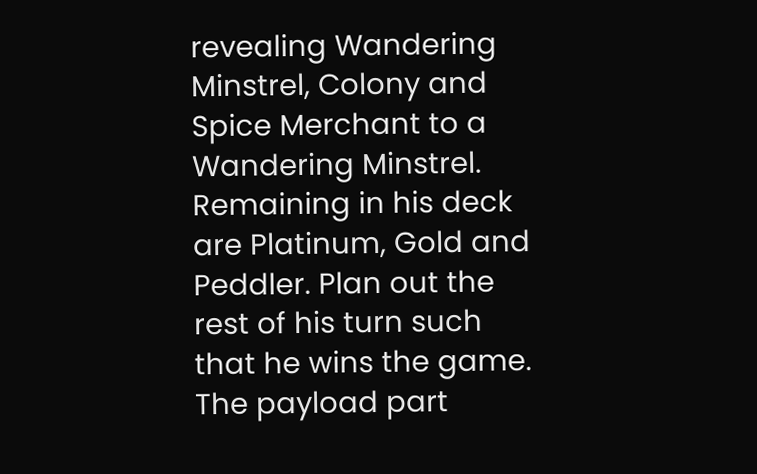revealing Wandering Minstrel, Colony and Spice Merchant to a Wandering Minstrel. Remaining in his deck are Platinum, Gold and Peddler. Plan out the rest of his turn such that he wins the game. The payload part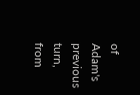of Adam's previous turn, from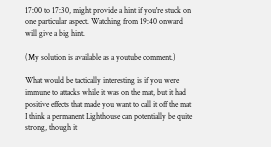17:00 to 17:30, might provide a hint if you're stuck on one particular aspect. Watching from 19:40 onward will give a big hint.

(My solution is available as a youtube comment.)

What would be tactically interesting is if you were immune to attacks while it was on the mat, but it had positive effects that made you want to call it off the mat
I think a permanent Lighthouse can potentially be quite strong, though it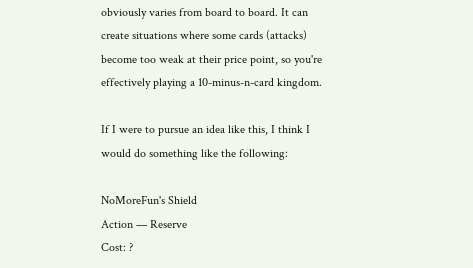obviously varies from board to board. It can create situations where some cards (attacks) become too weak at their price point, so you're effectively playing a 10-minus-n-card kingdom.

If I were to pursue an idea like this, I think I would do something like the following:

NoMoreFun's Shield
Action — Reserve
Cost: ?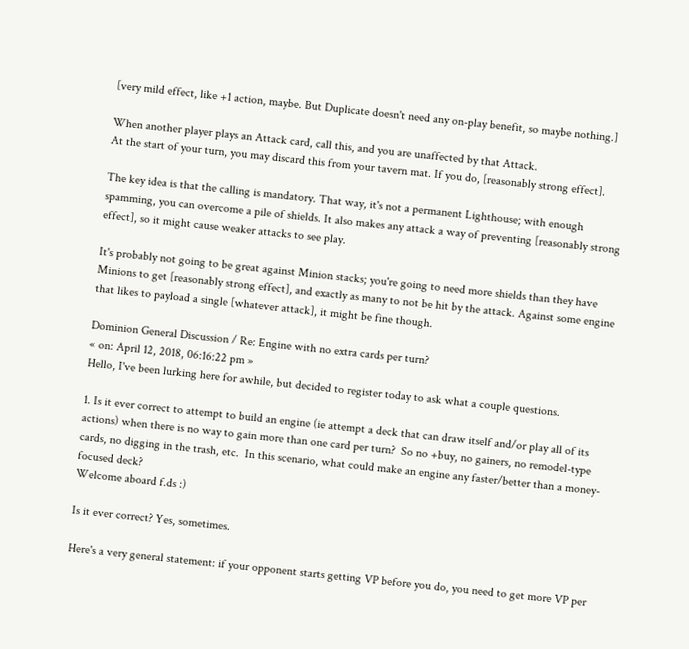[very mild effect, like +1 action, maybe. But Duplicate doesn't need any on-play benefit, so maybe nothing.]

When another player plays an Attack card, call this, and you are unaffected by that Attack.
At the start of your turn, you may discard this from your tavern mat. If you do, [reasonably strong effect].

The key idea is that the calling is mandatory. That way, it's not a permanent Lighthouse; with enough spamming, you can overcome a pile of shields. It also makes any attack a way of preventing [reasonably strong effect], so it might cause weaker attacks to see play.

It's probably not going to be great against Minion stacks; you're going to need more shields than they have Minions to get [reasonably strong effect], and exactly as many to not be hit by the attack. Against some engine that likes to payload a single [whatever attack], it might be fine though.

Dominion General Discussion / Re: Engine with no extra cards per turn?
« on: April 12, 2018, 06:16:22 pm »
Hello, I've been lurking here for awhile, but decided to register today to ask what a couple questions.

1. Is it ever correct to attempt to build an engine (ie attempt a deck that can draw itself and/or play all of its actions) when there is no way to gain more than one card per turn?  So no +buy, no gainers, no remodel-type cards, no digging in the trash, etc.  In this scenario, what could make an engine any faster/better than a money-focused deck?
Welcome aboard f.ds :)

Is it ever correct? Yes, sometimes.

Here's a very general statement: if your opponent starts getting VP before you do, you need to get more VP per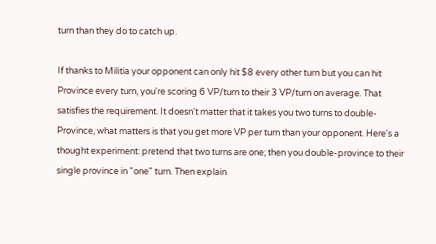turn than they do to catch up.

If thanks to Militia your opponent can only hit $8 every other turn but you can hit Province every turn, you're scoring 6 VP/turn to their 3 VP/turn on average. That satisfies the requirement. It doesn't matter that it takes you two turns to double-Province, what matters is that you get more VP per turn than your opponent. Here's a thought experiment: pretend that two turns are one; then you double-province to their single province in "one" turn. Then explain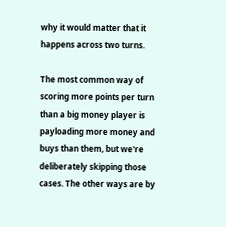why it would matter that it happens across two turns.

The most common way of scoring more points per turn than a big money player is payloading more money and buys than them, but we're deliberately skipping those cases. The other ways are by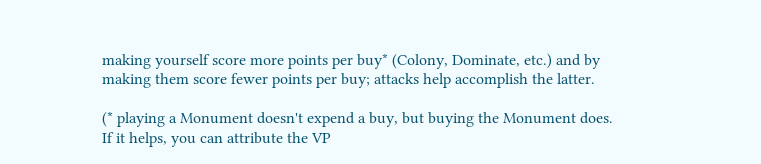making yourself score more points per buy* (Colony, Dominate, etc.) and by making them score fewer points per buy; attacks help accomplish the latter.

(* playing a Monument doesn't expend a buy, but buying the Monument does. If it helps, you can attribute the VP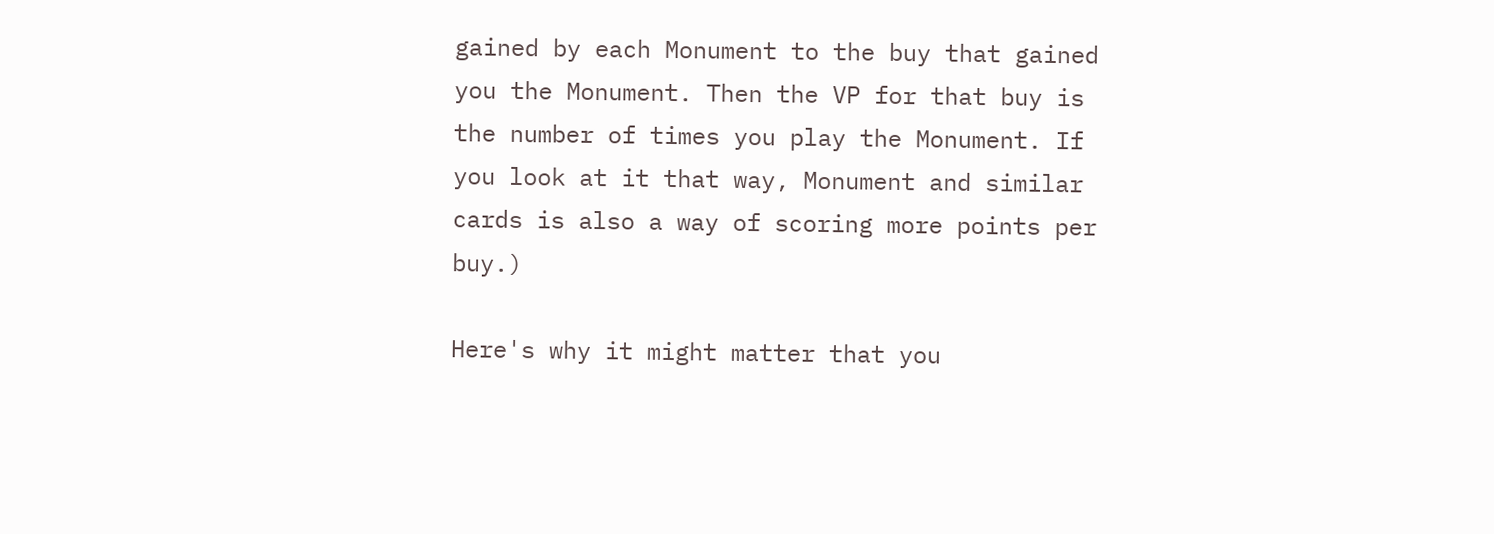gained by each Monument to the buy that gained you the Monument. Then the VP for that buy is the number of times you play the Monument. If you look at it that way, Monument and similar cards is also a way of scoring more points per buy.)

Here's why it might matter that you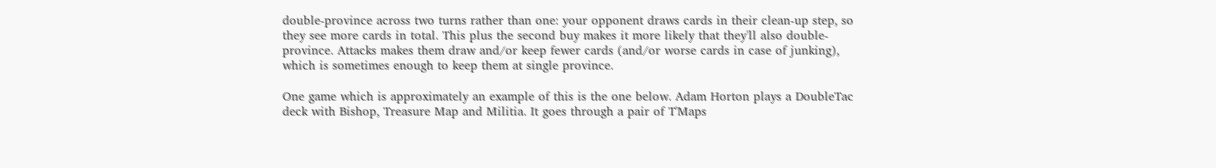double-province across two turns rather than one: your opponent draws cards in their clean-up step, so they see more cards in total. This plus the second buy makes it more likely that they'll also double-province. Attacks makes them draw and/or keep fewer cards (and/or worse cards in case of junking), which is sometimes enough to keep them at single province.

One game which is approximately an example of this is the one below. Adam Horton plays a DoubleTac deck with Bishop, Treasure Map and Militia. It goes through a pair of T'Maps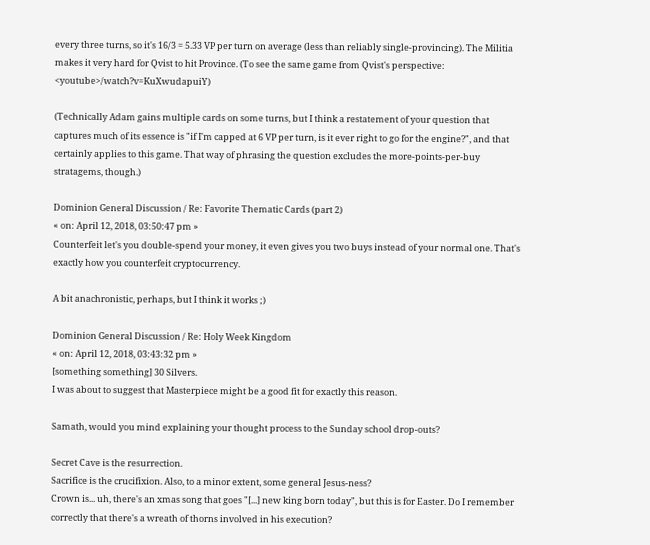every three turns, so it's 16/3 = 5.33 VP per turn on average (less than reliably single-provincing). The Militia makes it very hard for Qvist to hit Province. (To see the same game from Qvist's perspective: <youtube>/watch?v=KuXwudapuiY)

(Technically Adam gains multiple cards on some turns, but I think a restatement of your question that captures much of its essence is "if I'm capped at 6 VP per turn, is it ever right to go for the engine?", and that certainly applies to this game. That way of phrasing the question excludes the more-points-per-buy stratagems, though.)

Dominion General Discussion / Re: Favorite Thematic Cards (part 2)
« on: April 12, 2018, 03:50:47 pm »
Counterfeit let's you double-spend your money, it even gives you two buys instead of your normal one. That's exactly how you counterfeit cryptocurrency.

A bit anachronistic, perhaps, but I think it works ;)

Dominion General Discussion / Re: Holy Week Kingdom
« on: April 12, 2018, 03:43:32 pm »
[something something] 30 Silvers.
I was about to suggest that Masterpiece might be a good fit for exactly this reason.

Samath, would you mind explaining your thought process to the Sunday school drop-outs?

Secret Cave is the resurrection.
Sacrifice is the crucifixion. Also, to a minor extent, some general Jesus-ness?
Crown is... uh, there's an xmas song that goes "[...] new king born today", but this is for Easter. Do I remember correctly that there's a wreath of thorns involved in his execution?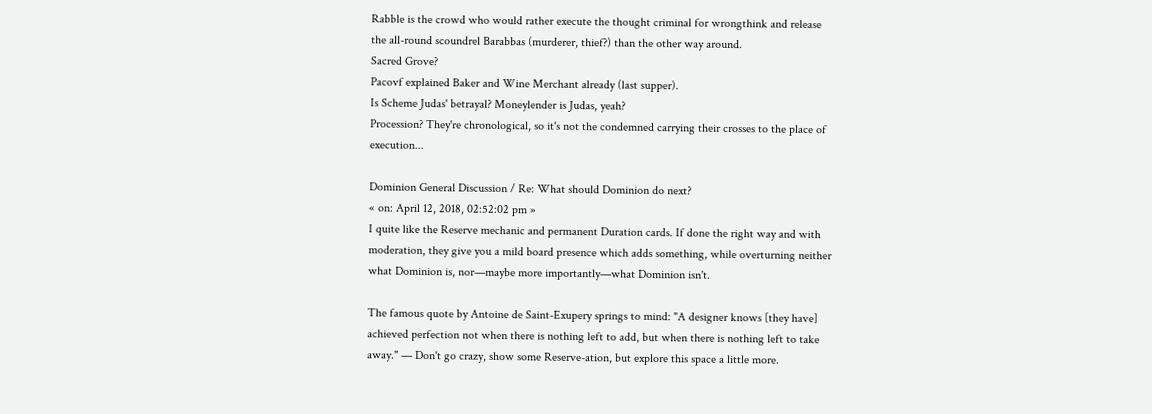Rabble is the crowd who would rather execute the thought criminal for wrongthink and release the all-round scoundrel Barabbas (murderer, thief?) than the other way around.
Sacred Grove?
Pacovf explained Baker and Wine Merchant already (last supper).
Is Scheme Judas' betrayal? Moneylender is Judas, yeah?
Procession? They're chronological, so it's not the condemned carrying their crosses to the place of execution...

Dominion General Discussion / Re: What should Dominion do next?
« on: April 12, 2018, 02:52:02 pm »
I quite like the Reserve mechanic and permanent Duration cards. If done the right way and with moderation, they give you a mild board presence which adds something, while overturning neither what Dominion is, nor—maybe more importantly—what Dominion isn't.

The famous quote by Antoine de Saint-Exupery springs to mind: "A designer knows [they have] achieved perfection not when there is nothing left to add, but when there is nothing left to take away." — Don't go crazy, show some Reserve-ation, but explore this space a little more.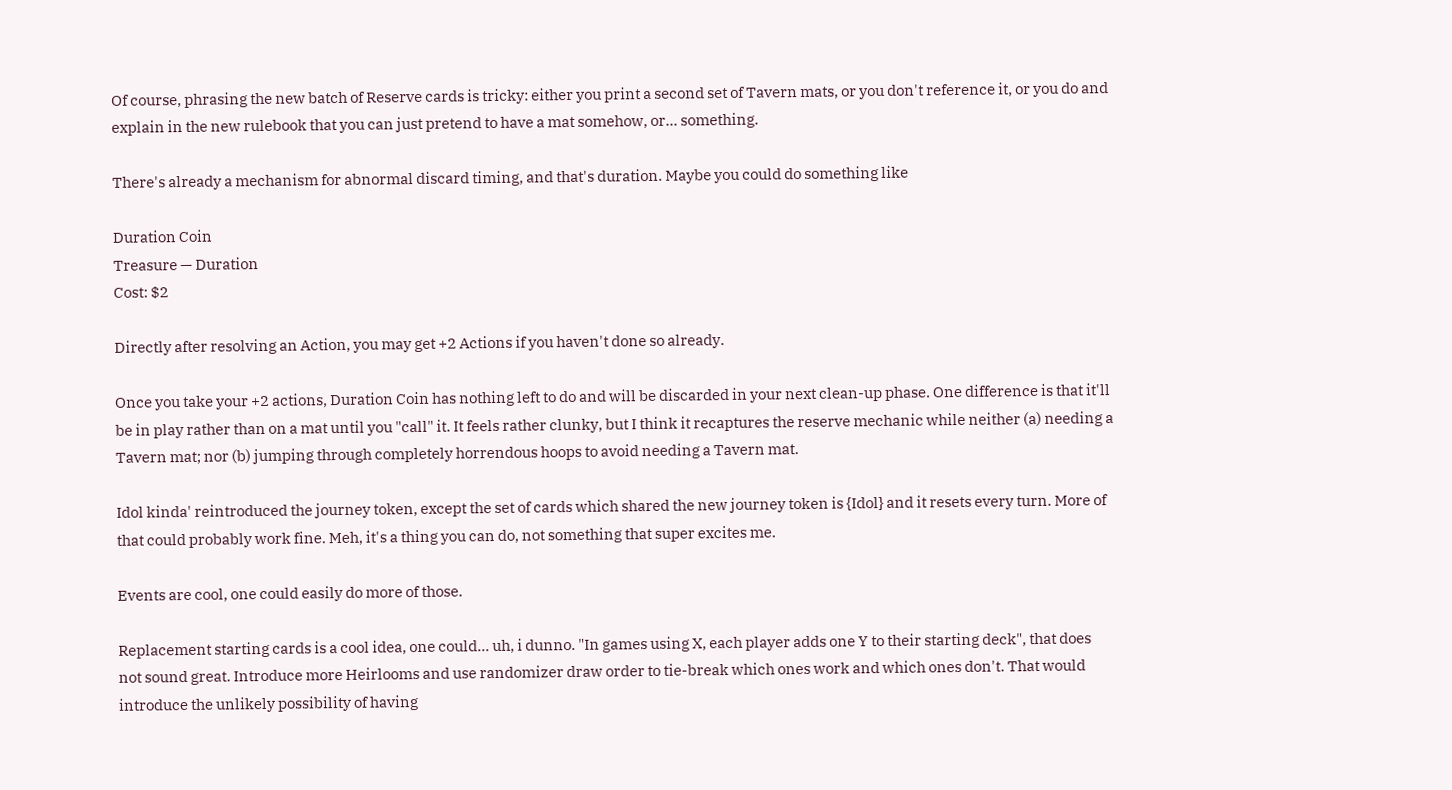Of course, phrasing the new batch of Reserve cards is tricky: either you print a second set of Tavern mats, or you don't reference it, or you do and explain in the new rulebook that you can just pretend to have a mat somehow, or... something.

There's already a mechanism for abnormal discard timing, and that's duration. Maybe you could do something like

Duration Coin
Treasure — Duration
Cost: $2

Directly after resolving an Action, you may get +2 Actions if you haven't done so already.

Once you take your +2 actions, Duration Coin has nothing left to do and will be discarded in your next clean-up phase. One difference is that it'll be in play rather than on a mat until you "call" it. It feels rather clunky, but I think it recaptures the reserve mechanic while neither (a) needing a Tavern mat; nor (b) jumping through completely horrendous hoops to avoid needing a Tavern mat.

Idol kinda' reintroduced the journey token, except the set of cards which shared the new journey token is {Idol} and it resets every turn. More of that could probably work fine. Meh, it's a thing you can do, not something that super excites me.

Events are cool, one could easily do more of those.

Replacement starting cards is a cool idea, one could... uh, i dunno. "In games using X, each player adds one Y to their starting deck", that does not sound great. Introduce more Heirlooms and use randomizer draw order to tie-break which ones work and which ones don't. That would introduce the unlikely possibility of having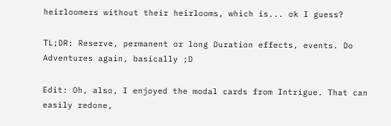heirloomers without their heirlooms, which is... ok I guess?

TL;DR: Reserve, permanent or long Duration effects, events. Do Adventures again, basically ;D

Edit: Oh, also, I enjoyed the modal cards from Intrigue. That can easily redone,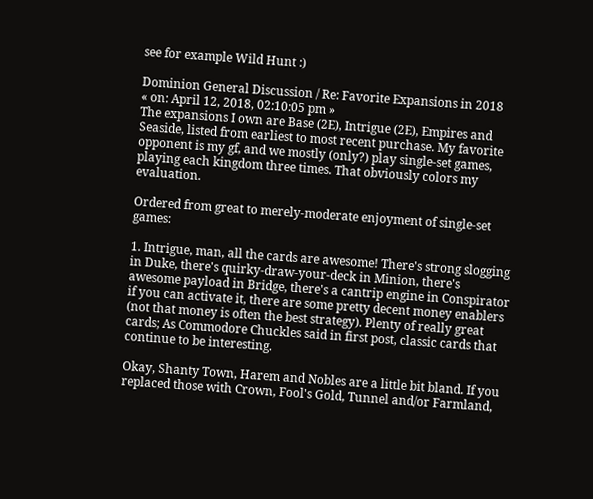see for example Wild Hunt :)

Dominion General Discussion / Re: Favorite Expansions in 2018
« on: April 12, 2018, 02:10:05 pm »
The expansions I own are Base (2E), Intrigue (2E), Empires and Seaside, listed from earliest to most recent purchase. My favorite opponent is my gf, and we mostly (only?) play single-set games, playing each kingdom three times. That obviously colors my evaluation.

Ordered from great to merely-moderate enjoyment of single-set games:

1. Intrigue, man, all the cards are awesome! There's strong slogging in Duke, there's quirky-draw-your-deck in Minion, there's awesome payload in Bridge, there's a cantrip engine in Conspirator if you can activate it, there are some pretty decent money enablers (not that money is often the best strategy). Plenty of really great cards; As Commodore Chuckles said in first post, classic cards that continue to be interesting.

Okay, Shanty Town, Harem and Nobles are a little bit bland. If you replaced those with Crown, Fool's Gold, Tunnel and/or Farmland,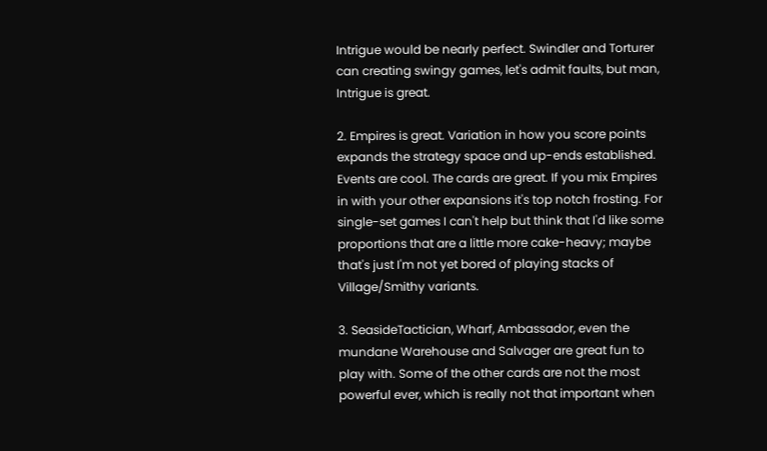Intrigue would be nearly perfect. Swindler and Torturer can creating swingy games, let's admit faults, but man, Intrigue is great.

2. Empires is great. Variation in how you score points expands the strategy space and up-ends established. Events are cool. The cards are great. If you mix Empires in with your other expansions it's top notch frosting. For single-set games I can't help but think that I'd like some proportions that are a little more cake-heavy; maybe that's just I'm not yet bored of playing stacks of Village/Smithy variants.

3. SeasideTactician, Wharf, Ambassador, even the mundane Warehouse and Salvager are great fun to play with. Some of the other cards are not the most powerful ever, which is really not that important when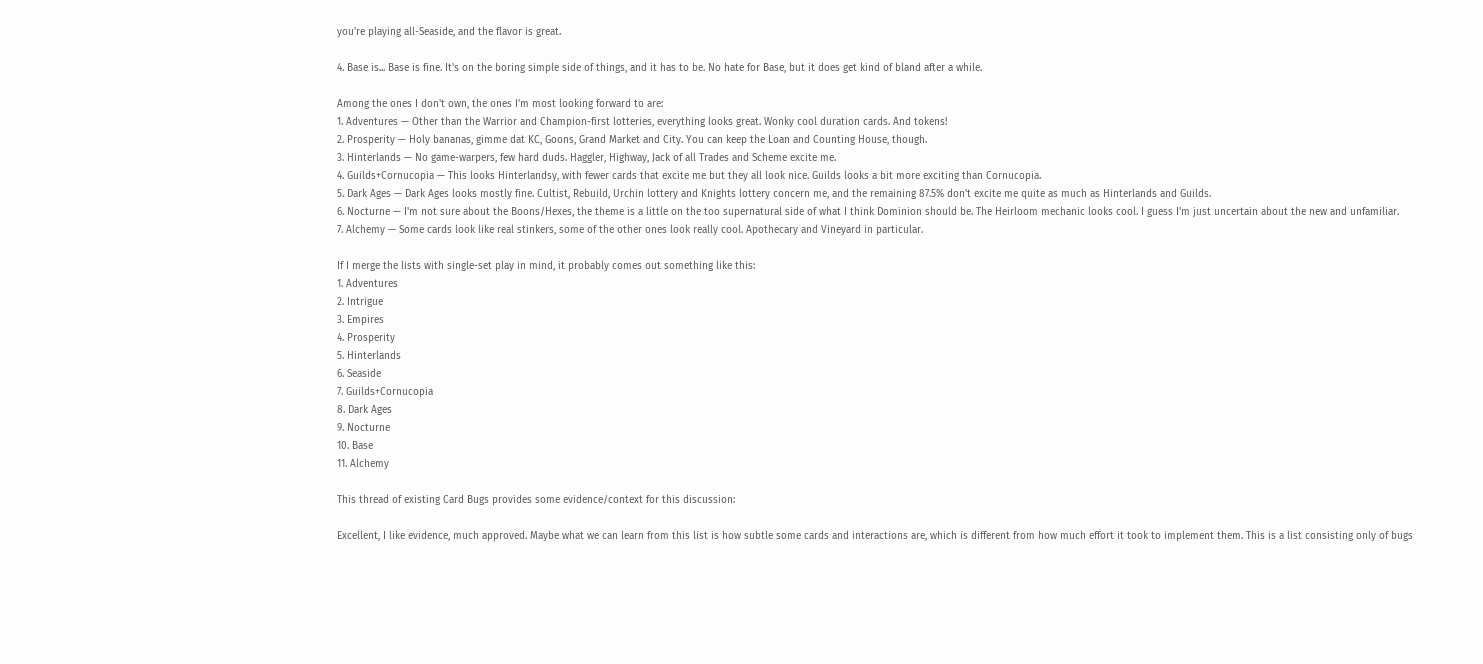you're playing all-Seaside, and the flavor is great.

4. Base is... Base is fine. It's on the boring simple side of things, and it has to be. No hate for Base, but it does get kind of bland after a while.

Among the ones I don't own, the ones I'm most looking forward to are:
1. Adventures — Other than the Warrior and Champion-first lotteries, everything looks great. Wonky cool duration cards. And tokens!
2. Prosperity — Holy bananas, gimme dat KC, Goons, Grand Market and City. You can keep the Loan and Counting House, though.
3. Hinterlands — No game-warpers, few hard duds. Haggler, Highway, Jack of all Trades and Scheme excite me.
4. Guilds+Cornucopia — This looks Hinterlandsy, with fewer cards that excite me but they all look nice. Guilds looks a bit more exciting than Cornucopia.
5. Dark Ages — Dark Ages looks mostly fine. Cultist, Rebuild, Urchin lottery and Knights lottery concern me, and the remaining 87.5% don't excite me quite as much as Hinterlands and Guilds.
6. Nocturne — I'm not sure about the Boons/Hexes, the theme is a little on the too supernatural side of what I think Dominion should be. The Heirloom mechanic looks cool. I guess I'm just uncertain about the new and unfamiliar.
7. Alchemy — Some cards look like real stinkers, some of the other ones look really cool. Apothecary and Vineyard in particular.

If I merge the lists with single-set play in mind, it probably comes out something like this:
1. Adventures
2. Intrigue
3. Empires
4. Prosperity
5. Hinterlands
6. Seaside
7. Guilds+Cornucopia
8. Dark Ages
9. Nocturne
10. Base
11. Alchemy

This thread of existing Card Bugs provides some evidence/context for this discussion:

Excellent, I like evidence, much approved. Maybe what we can learn from this list is how subtle some cards and interactions are, which is different from how much effort it took to implement them. This is a list consisting only of bugs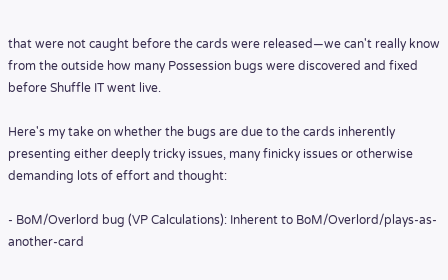that were not caught before the cards were released—we can't really know from the outside how many Possession bugs were discovered and fixed before Shuffle IT went live.

Here's my take on whether the bugs are due to the cards inherently presenting either deeply tricky issues, many finicky issues or otherwise demanding lots of effort and thought:

- BoM/Overlord bug (VP Calculations): Inherent to BoM/Overlord/plays-as-another-card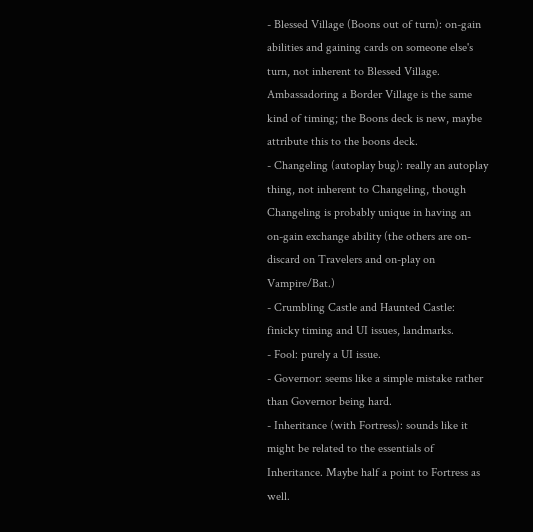- Blessed Village (Boons out of turn): on-gain abilities and gaining cards on someone else's turn, not inherent to Blessed Village. Ambassadoring a Border Village is the same kind of timing; the Boons deck is new, maybe attribute this to the boons deck.
- Changeling (autoplay bug): really an autoplay thing, not inherent to Changeling, though Changeling is probably unique in having an on-gain exchange ability (the others are on-discard on Travelers and on-play on Vampire/Bat.)
- Crumbling Castle and Haunted Castle: finicky timing and UI issues, landmarks.
- Fool: purely a UI issue.
- Governor: seems like a simple mistake rather than Governor being hard.
- Inheritance (with Fortress): sounds like it might be related to the essentials of Inheritance. Maybe half a point to Fortress as well.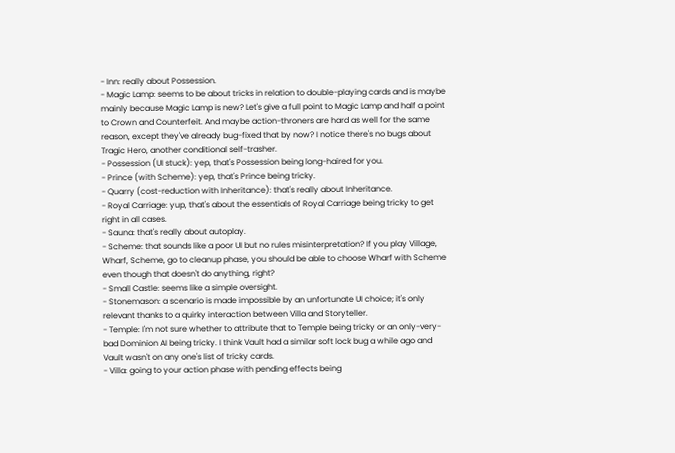- Inn: really about Possession.
- Magic Lamp: seems to be about tricks in relation to double-playing cards and is maybe mainly because Magic Lamp is new? Let's give a full point to Magic Lamp and half a point to Crown and Counterfeit. And maybe action-throners are hard as well for the same reason, except they've already bug-fixed that by now? I notice there's no bugs about Tragic Hero, another conditional self-trasher.
- Possession (UI stuck): yep, that's Possession being long-haired for you.
- Prince (with Scheme): yep, that's Prince being tricky.
- Quarry (cost-reduction with Inheritance): that's really about Inheritance.
- Royal Carriage: yup, that's about the essentials of Royal Carriage being tricky to get right in all cases.
- Sauna: that's really about autoplay.
- Scheme: that sounds like a poor UI but no rules misinterpretation? If you play Village, Wharf, Scheme, go to cleanup phase, you should be able to choose Wharf with Scheme even though that doesn't do anything, right?
- Small Castle: seems like a simple oversight.
- Stonemason: a scenario is made impossible by an unfortunate UI choice; it's only relevant thanks to a quirky interaction between Villa and Storyteller.
- Temple: I'm not sure whether to attribute that to Temple being tricky or an only-very-bad Dominion AI being tricky. I think Vault had a similar soft lock bug a while ago and Vault wasn't on any one's list of tricky cards.
- Villa: going to your action phase with pending effects being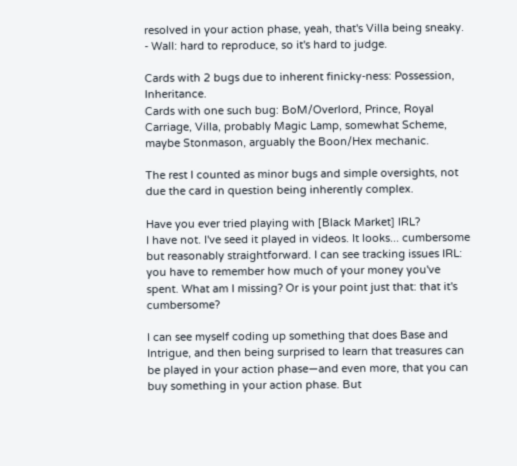resolved in your action phase, yeah, that's Villa being sneaky.
- Wall: hard to reproduce, so it's hard to judge.

Cards with 2 bugs due to inherent finicky-ness: Possession, Inheritance.
Cards with one such bug: BoM/Overlord, Prince, Royal Carriage, Villa, probably Magic Lamp, somewhat Scheme, maybe Stonmason, arguably the Boon/Hex mechanic.

The rest I counted as minor bugs and simple oversights, not due the card in question being inherently complex.

Have you ever tried playing with [Black Market] IRL?
I have not. I've seed it played in videos. It looks... cumbersome but reasonably straightforward. I can see tracking issues IRL: you have to remember how much of your money you've spent. What am I missing? Or is your point just that: that it's cumbersome?

I can see myself coding up something that does Base and Intrigue, and then being surprised to learn that treasures can be played in your action phase—and even more, that you can buy something in your action phase. But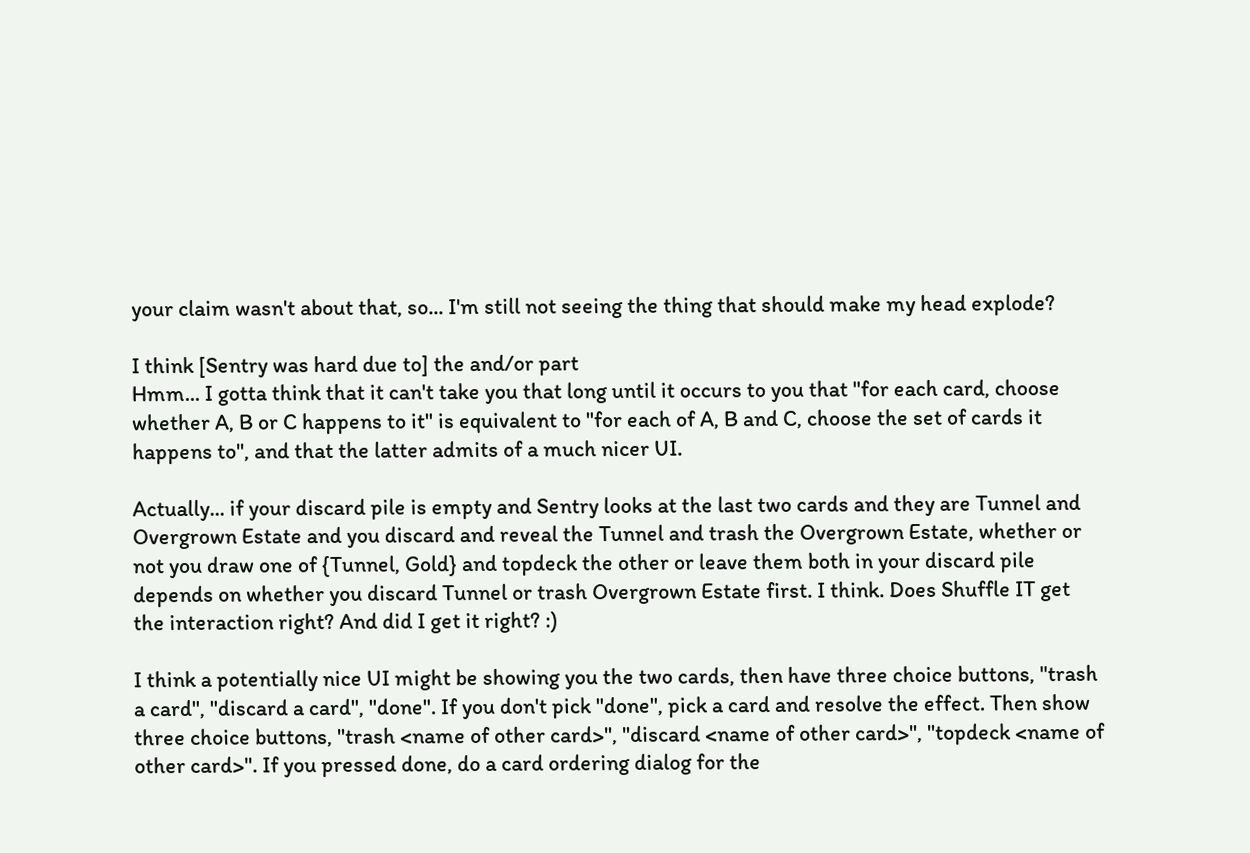your claim wasn't about that, so... I'm still not seeing the thing that should make my head explode?

I think [Sentry was hard due to] the and/or part
Hmm... I gotta think that it can't take you that long until it occurs to you that "for each card, choose whether A, B or C happens to it" is equivalent to "for each of A, B and C, choose the set of cards it happens to", and that the latter admits of a much nicer UI.

Actually... if your discard pile is empty and Sentry looks at the last two cards and they are Tunnel and Overgrown Estate and you discard and reveal the Tunnel and trash the Overgrown Estate, whether or not you draw one of {Tunnel, Gold} and topdeck the other or leave them both in your discard pile depends on whether you discard Tunnel or trash Overgrown Estate first. I think. Does Shuffle IT get the interaction right? And did I get it right? :)

I think a potentially nice UI might be showing you the two cards, then have three choice buttons, "trash a card", "discard a card", "done". If you don't pick "done", pick a card and resolve the effect. Then show three choice buttons, "trash <name of other card>", "discard <name of other card>", "topdeck <name of other card>". If you pressed done, do a card ordering dialog for the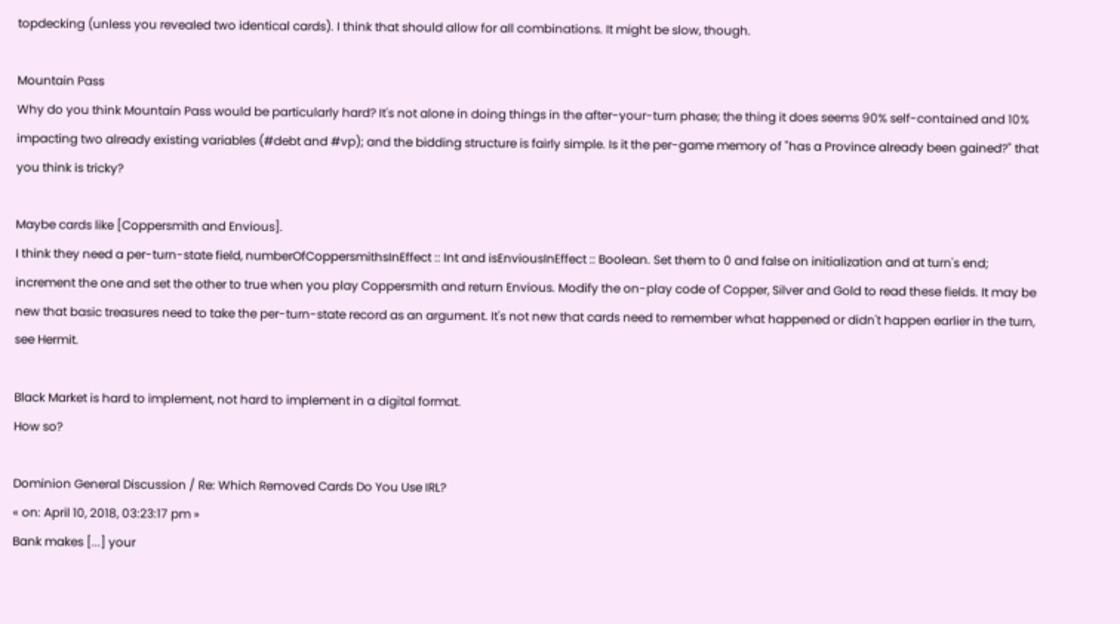topdecking (unless you revealed two identical cards). I think that should allow for all combinations. It might be slow, though.

Mountain Pass
Why do you think Mountain Pass would be particularly hard? It's not alone in doing things in the after-your-turn phase; the thing it does seems 90% self-contained and 10% impacting two already existing variables (#debt and #vp); and the bidding structure is fairly simple. Is it the per-game memory of "has a Province already been gained?" that you think is tricky?

Maybe cards like [Coppersmith and Envious].
I think they need a per-turn-state field, numberOfCoppersmithsInEffect :: Int and isEnviousInEffect :: Boolean. Set them to 0 and false on initialization and at turn's end; increment the one and set the other to true when you play Coppersmith and return Envious. Modify the on-play code of Copper, Silver and Gold to read these fields. It may be new that basic treasures need to take the per-turn-state record as an argument. It's not new that cards need to remember what happened or didn't happen earlier in the turn, see Hermit.

Black Market is hard to implement, not hard to implement in a digital format.
How so?

Dominion General Discussion / Re: Which Removed Cards Do You Use IRL?
« on: April 10, 2018, 03:23:17 pm »
Bank makes [...] your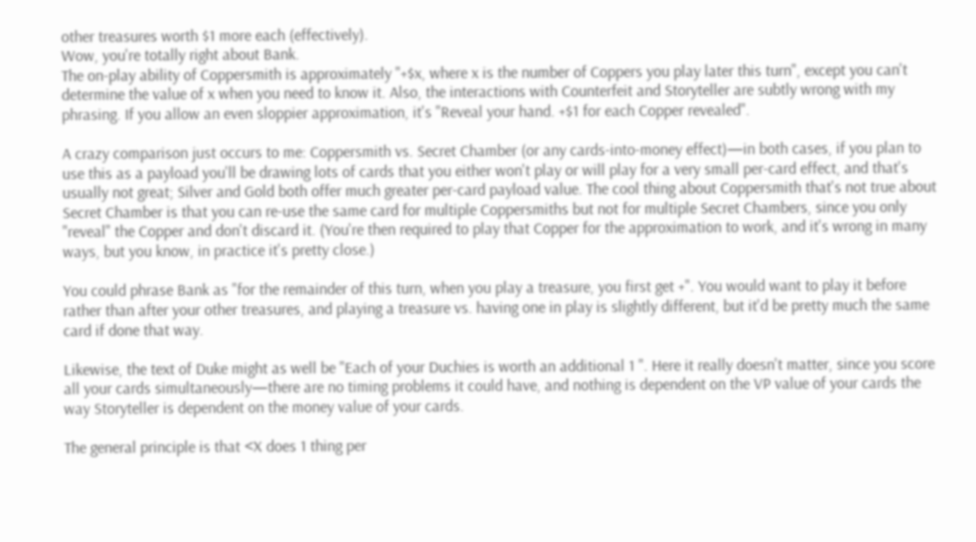other treasures worth $1 more each (effectively).
Wow, you're totally right about Bank.
The on-play ability of Coppersmith is approximately "+$x, where x is the number of Coppers you play later this turn", except you can't determine the value of x when you need to know it. Also, the interactions with Counterfeit and Storyteller are subtly wrong with my phrasing. If you allow an even sloppier approximation, it's "Reveal your hand. +$1 for each Copper revealed".

A crazy comparison just occurs to me: Coppersmith vs. Secret Chamber (or any cards-into-money effect)—in both cases, if you plan to use this as a payload you'll be drawing lots of cards that you either won't play or will play for a very small per-card effect, and that's usually not great; Silver and Gold both offer much greater per-card payload value. The cool thing about Coppersmith that's not true about Secret Chamber is that you can re-use the same card for multiple Coppersmiths but not for multiple Secret Chambers, since you only "reveal" the Copper and don't discard it. (You're then required to play that Copper for the approximation to work, and it's wrong in many ways, but you know, in practice it's pretty close.)

You could phrase Bank as "for the remainder of this turn, when you play a treasure, you first get +". You would want to play it before rather than after your other treasures, and playing a treasure vs. having one in play is slightly different, but it'd be pretty much the same card if done that way.

Likewise, the text of Duke might as well be "Each of your Duchies is worth an additional 1 ". Here it really doesn't matter, since you score all your cards simultaneously—there are no timing problems it could have, and nothing is dependent on the VP value of your cards the way Storyteller is dependent on the money value of your cards.

The general principle is that <X does 1 thing per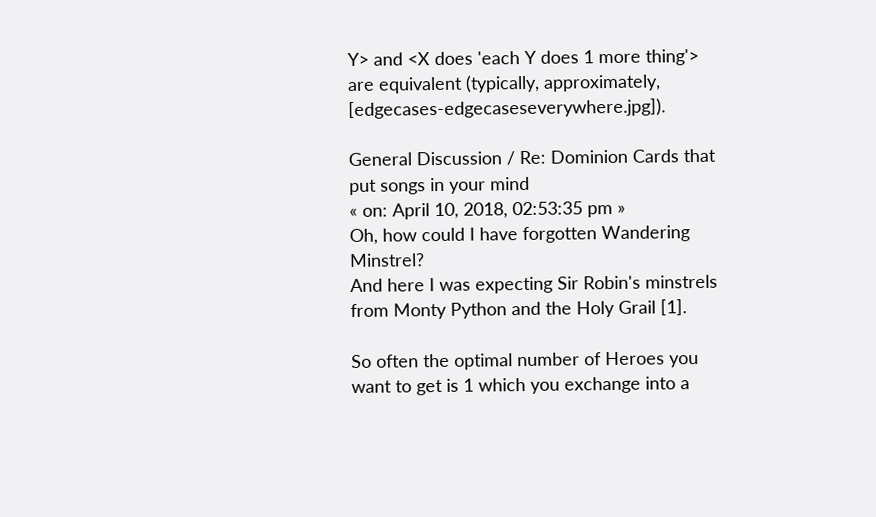Y> and <X does 'each Y does 1 more thing'> are equivalent (typically, approximately, [edgecases-edgecaseseverywhere.jpg]).

General Discussion / Re: Dominion Cards that put songs in your mind
« on: April 10, 2018, 02:53:35 pm »
Oh, how could I have forgotten Wandering Minstrel?
And here I was expecting Sir Robin's minstrels from Monty Python and the Holy Grail [1].

So often the optimal number of Heroes you want to get is 1 which you exchange into a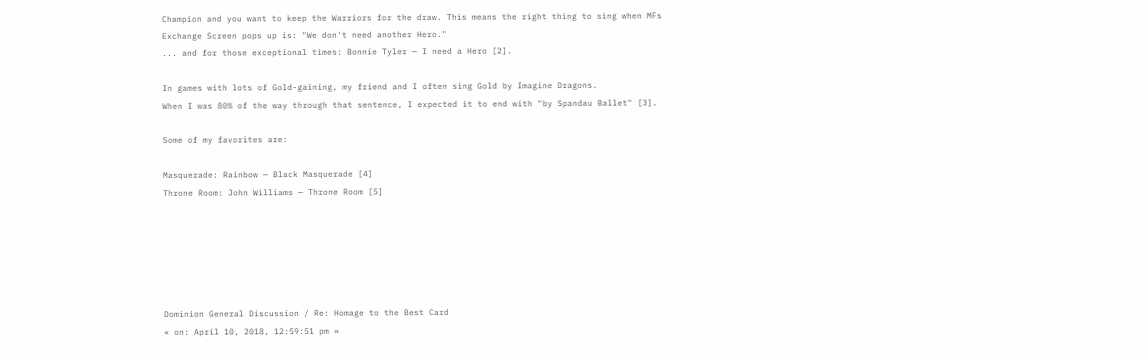Champion and you want to keep the Warriors for the draw. This means the right thing to sing when MFs Exchange Screen pops up is: "We don't need another Hero."
... and for those exceptional times: Bonnie Tyler — I need a Hero [2].

In games with lots of Gold-gaining, my friend and I often sing Gold by Imagine Dragons.
When I was 80% of the way through that sentence, I expected it to end with "by Spandau Ballet" [3].

Some of my favorites are:

Masquerade: Rainbow — Black Masquerade [4]
Throne Room: John Williams — Throne Room [5]






Dominion General Discussion / Re: Homage to the Best Card
« on: April 10, 2018, 12:59:51 pm »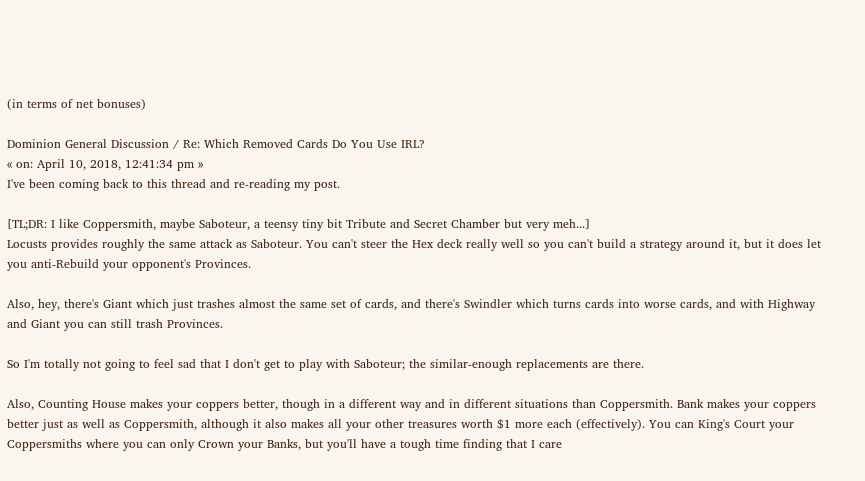(in terms of net bonuses)

Dominion General Discussion / Re: Which Removed Cards Do You Use IRL?
« on: April 10, 2018, 12:41:34 pm »
I've been coming back to this thread and re-reading my post.

[TL;DR: I like Coppersmith, maybe Saboteur, a teensy tiny bit Tribute and Secret Chamber but very meh...]
Locusts provides roughly the same attack as Saboteur. You can't steer the Hex deck really well so you can't build a strategy around it, but it does let you anti-Rebuild your opponent's Provinces.

Also, hey, there's Giant which just trashes almost the same set of cards, and there's Swindler which turns cards into worse cards, and with Highway and Giant you can still trash Provinces.

So I'm totally not going to feel sad that I don't get to play with Saboteur; the similar-enough replacements are there.

Also, Counting House makes your coppers better, though in a different way and in different situations than Coppersmith. Bank makes your coppers better just as well as Coppersmith, although it also makes all your other treasures worth $1 more each (effectively). You can King's Court your Coppersmiths where you can only Crown your Banks, but you'll have a tough time finding that I care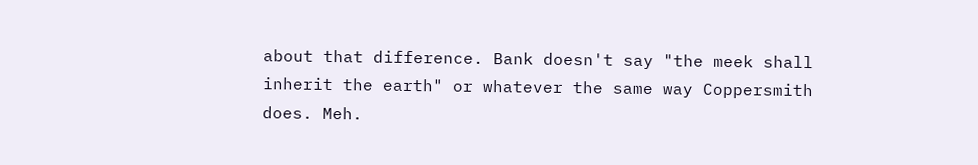about that difference. Bank doesn't say "the meek shall inherit the earth" or whatever the same way Coppersmith does. Meh.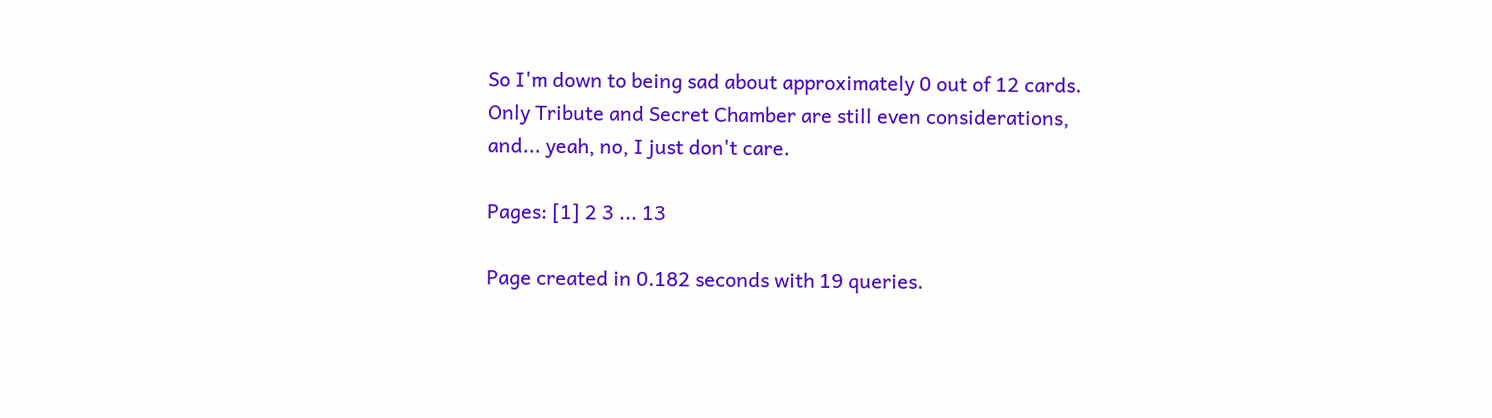So I'm down to being sad about approximately 0 out of 12 cards. Only Tribute and Secret Chamber are still even considerations, and... yeah, no, I just don't care.

Pages: [1] 2 3 ... 13

Page created in 0.182 seconds with 19 queries.